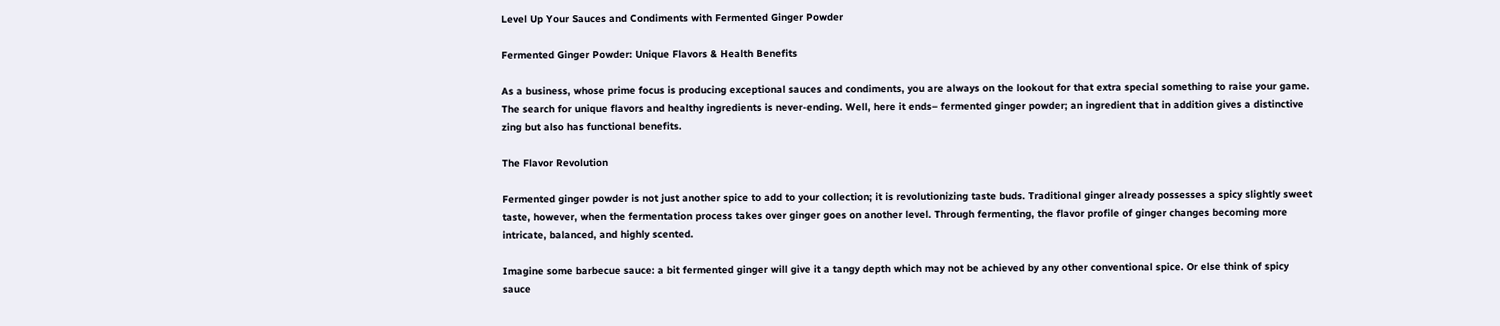Level Up Your Sauces and Condiments with Fermented Ginger Powder

Fermented Ginger Powder: Unique Flavors & Health Benefits

As a business, whose prime focus is producing exceptional sauces and condiments, you are always on the lookout for that extra special something to raise your game. The search for unique flavors and healthy ingredients is never-ending. Well, here it ends– fermented ginger powder; an ingredient that in addition gives a distinctive zing but also has functional benefits.

The Flavor Revolution

Fermented ginger powder is not just another spice to add to your collection; it is revolutionizing taste buds. Traditional ginger already possesses a spicy slightly sweet taste, however, when the fermentation process takes over ginger goes on another level. Through fermenting, the flavor profile of ginger changes becoming more intricate, balanced, and highly scented.

Imagine some barbecue sauce: a bit fermented ginger will give it a tangy depth which may not be achieved by any other conventional spice. Or else think of spicy sauce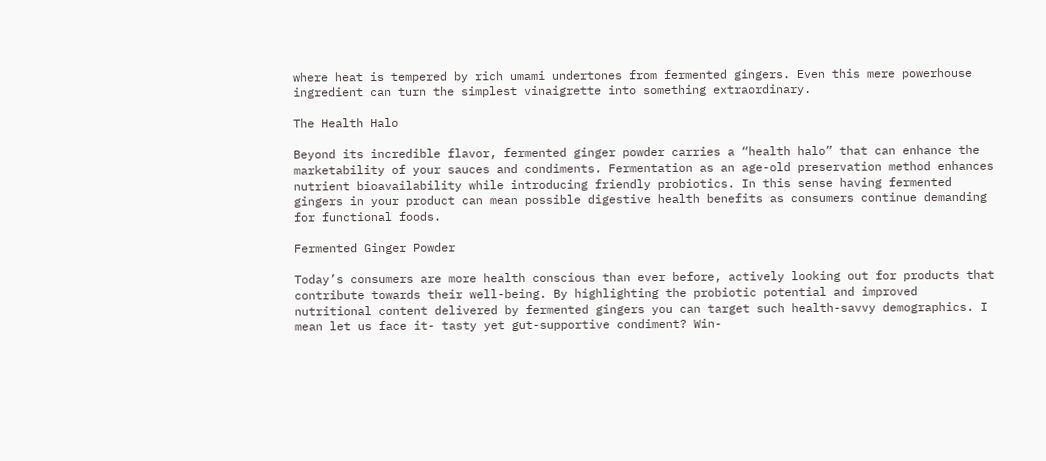where heat is tempered by rich umami undertones from fermented gingers. Even this mere powerhouse ingredient can turn the simplest vinaigrette into something extraordinary.

The Health Halo

Beyond its incredible flavor, fermented ginger powder carries a “health halo” that can enhance the marketability of your sauces and condiments. Fermentation as an age-old preservation method enhances nutrient bioavailability while introducing friendly probiotics. In this sense having fermented gingers in your product can mean possible digestive health benefits as consumers continue demanding for functional foods.

Fermented Ginger Powder

Today’s consumers are more health conscious than ever before, actively looking out for products that contribute towards their well-being. By highlighting the probiotic potential and improved nutritional content delivered by fermented gingers you can target such health-savvy demographics. I mean let us face it- tasty yet gut-supportive condiment? Win-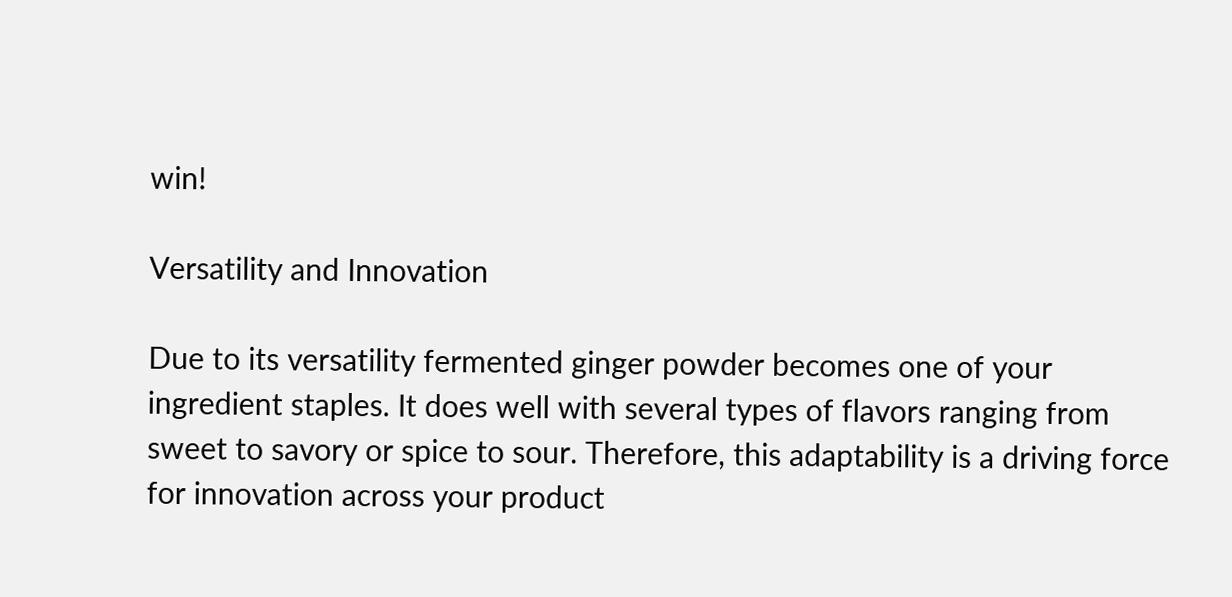win!

Versatility and Innovation

Due to its versatility fermented ginger powder becomes one of your ingredient staples. It does well with several types of flavors ranging from sweet to savory or spice to sour. Therefore, this adaptability is a driving force for innovation across your product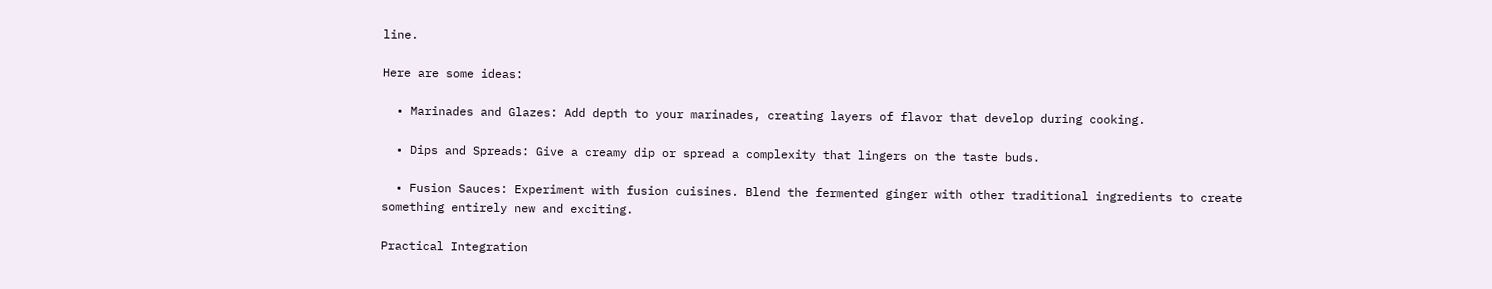line.

Here are some ideas:

  • Marinades and Glazes: Add depth to your marinades, creating layers of flavor that develop during cooking.

  • Dips and Spreads: Give a creamy dip or spread a complexity that lingers on the taste buds.

  • Fusion Sauces: Experiment with fusion cuisines. Blend the fermented ginger with other traditional ingredients to create something entirely new and exciting.

Practical Integration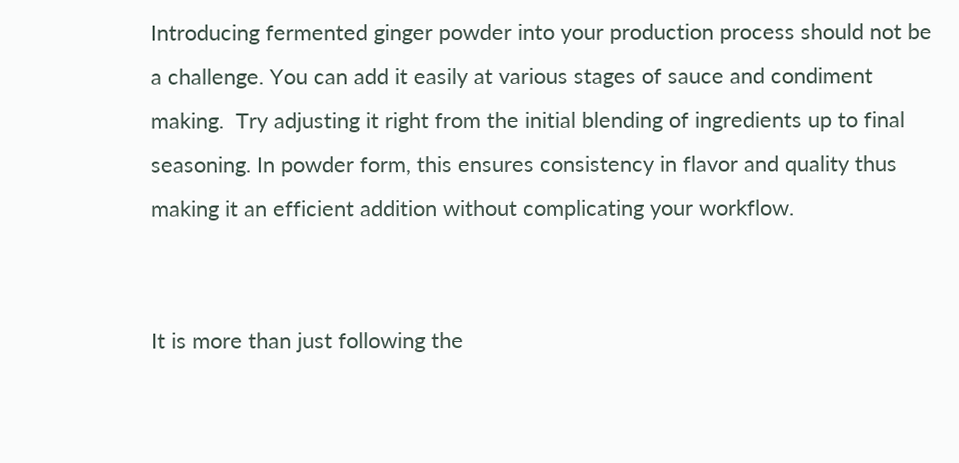Introducing fermented ginger powder into your production process should not be a challenge. You can add it easily at various stages of sauce and condiment making.  Try adjusting it right from the initial blending of ingredients up to final seasoning. In powder form, this ensures consistency in flavor and quality thus making it an efficient addition without complicating your workflow.


It is more than just following the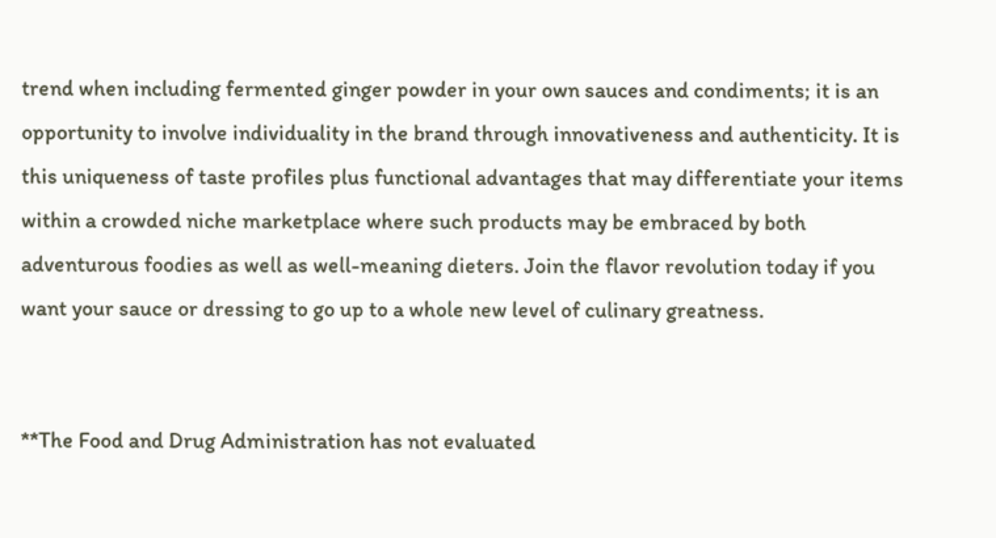trend when including fermented ginger powder in your own sauces and condiments; it is an opportunity to involve individuality in the brand through innovativeness and authenticity. It is this uniqueness of taste profiles plus functional advantages that may differentiate your items within a crowded niche marketplace where such products may be embraced by both adventurous foodies as well as well-meaning dieters. Join the flavor revolution today if you want your sauce or dressing to go up to a whole new level of culinary greatness.


**The Food and Drug Administration has not evaluated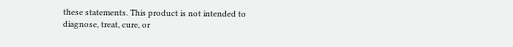these statements. This product is not intended to diagnose, treat, cure, or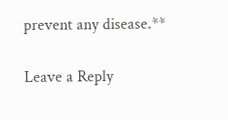prevent any disease.**

Leave a Reply